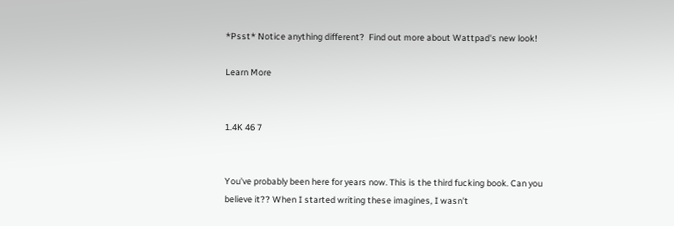*Psst* Notice anything different?  Find out more about Wattpad's new look!

Learn More


1.4K 46 7


You've probably been here for years now. This is the third fucking book. Can you believe it?? When I started writing these imagines, I wasn't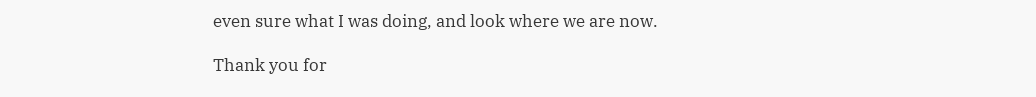even sure what I was doing, and look where we are now.

Thank you for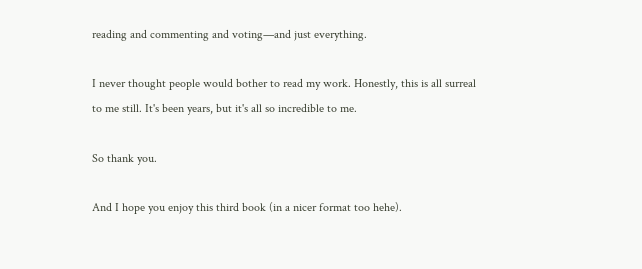reading and commenting and voting—and just everything.

I never thought people would bother to read my work. Honestly, this is all surreal to me still. It's been years, but it's all so incredible to me.

So thank you.

And I hope you enjoy this third book (in a nicer format too hehe).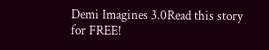Demi Imagines 3.0Read this story for FREE!